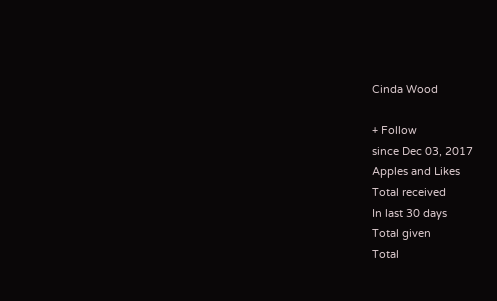Cinda Wood

+ Follow
since Dec 03, 2017
Apples and Likes
Total received
In last 30 days
Total given
Total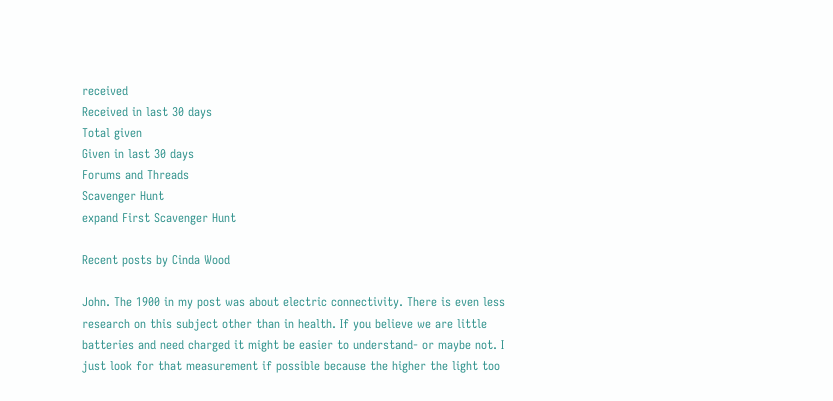received
Received in last 30 days
Total given
Given in last 30 days
Forums and Threads
Scavenger Hunt
expand First Scavenger Hunt

Recent posts by Cinda Wood

John. The 1900 in my post was about electric connectivity. There is even less research on this subject other than in health. If you believe we are little batteries and need charged it might be easier to understand- or maybe not. I just look for that measurement if possible because the higher the light too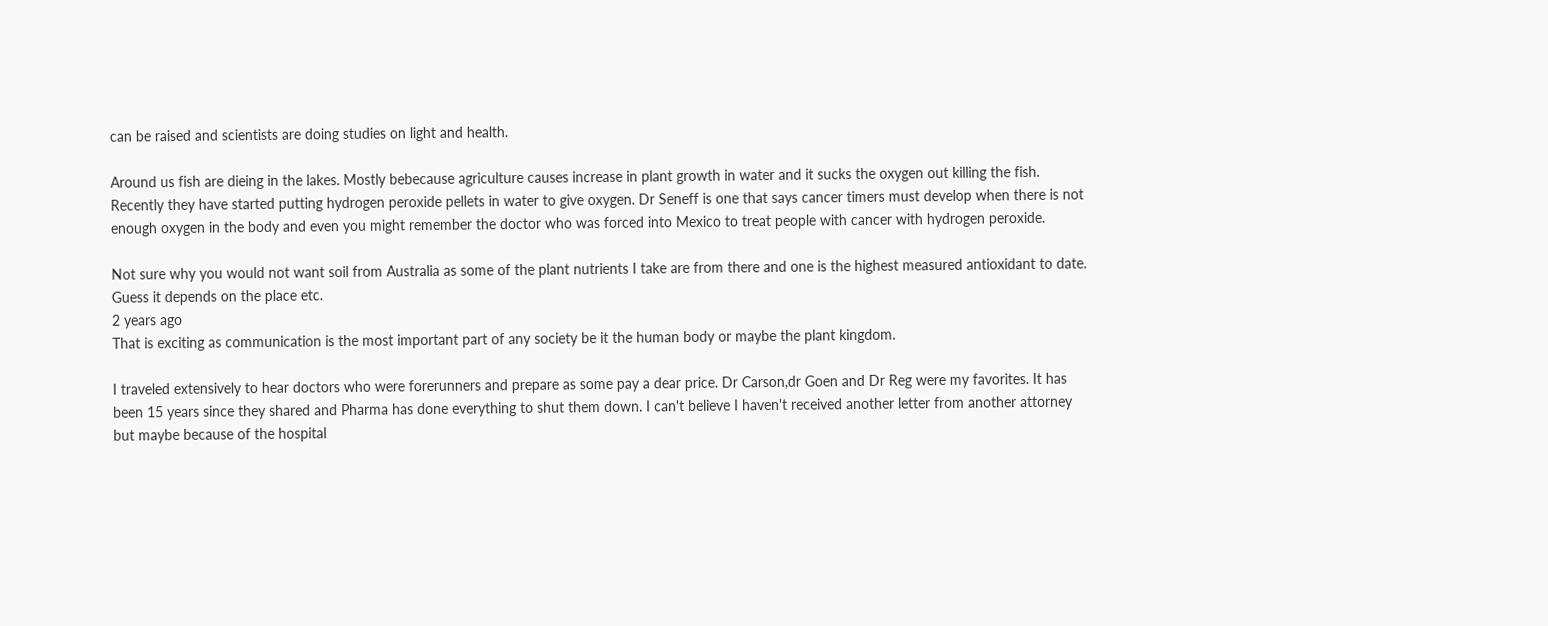can be raised and scientists are doing studies on light and health.

Around us fish are dieing in the lakes. Mostly bebecause agriculture causes increase in plant growth in water and it sucks the oxygen out killing the fish. Recently they have started putting hydrogen peroxide pellets in water to give oxygen. Dr Seneff is one that says cancer timers must develop when there is not enough oxygen in the body and even you might remember the doctor who was forced into Mexico to treat people with cancer with hydrogen peroxide.

Not sure why you would not want soil from Australia as some of the plant nutrients I take are from there and one is the highest measured antioxidant to date. Guess it depends on the place etc.
2 years ago
That is exciting as communication is the most important part of any society be it the human body or maybe the plant kingdom.

I traveled extensively to hear doctors who were forerunners and prepare as some pay a dear price. Dr Carson,dr Goen and Dr Reg were my favorites. It has been 15 years since they shared and Pharma has done everything to shut them down. I can't believe I haven't received another letter from another attorney but maybe because of the hospital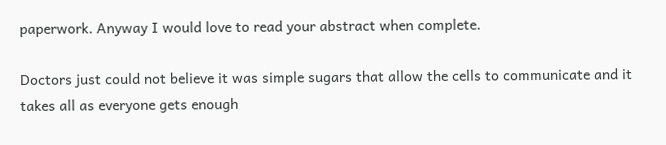paperwork. Anyway I would love to read your abstract when complete.

Doctors just could not believe it was simple sugars that allow the cells to communicate and it takes all as everyone gets enough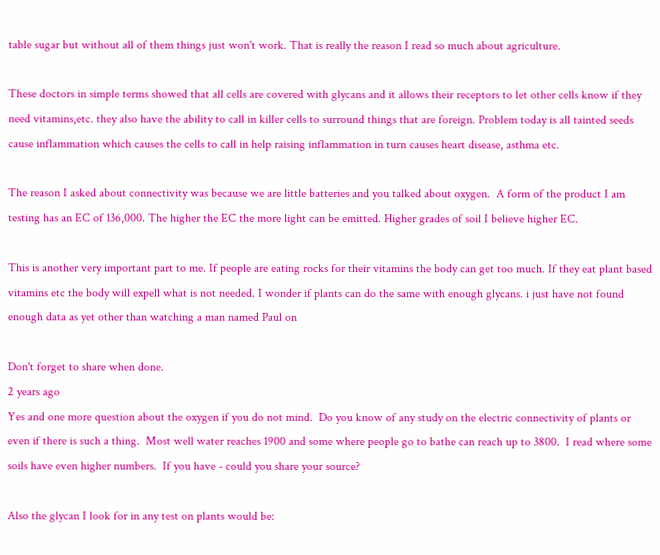table sugar but without all of them things just won't work. That is really the reason I read so much about agriculture.

These doctors in simple terms showed that all cells are covered with glycans and it allows their receptors to let other cells know if they need vitamins,etc. they also have the ability to call in killer cells to surround things that are foreign. Problem today is all tainted seeds cause inflammation which causes the cells to call in help raising inflammation in turn causes heart disease, asthma etc.

The reason I asked about connectivity was because we are little batteries and you talked about oxygen.  A form of the product I am testing has an EC of 136,000. The higher the EC the more light can be emitted. Higher grades of soil I believe higher EC.

This is another very important part to me. If people are eating rocks for their vitamins the body can get too much. If they eat plant based vitamins etc the body will expell what is not needed. I wonder if plants can do the same with enough glycans. i just have not found enough data as yet other than watching a man named Paul on

Don't forget to share when done.
2 years ago
Yes and one more question about the oxygen if you do not mind.  Do you know of any study on the electric connectivity of plants or even if there is such a thing.  Most well water reaches 1900 and some where people go to bathe can reach up to 3800.  I read where some soils have even higher numbers.  If you have - could you share your source?

Also the glycan I look for in any test on plants would be: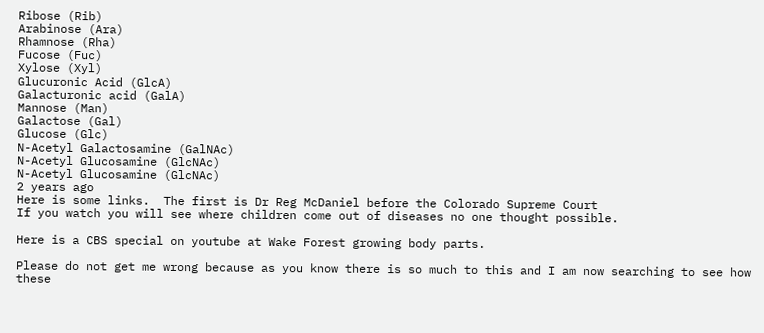Ribose (Rib)
Arabinose (Ara)
Rhamnose (Rha)
Fucose (Fuc)
Xylose (Xyl)
Glucuronic Acid (GlcA)
Galacturonic acid (GalA)
Mannose (Man)
Galactose (Gal)
Glucose (Glc)
N-Acetyl Galactosamine (GalNAc)
N-Acetyl Glucosamine (GlcNAc)
N-Acetyl Glucosamine (GlcNAc)
2 years ago
Here is some links.  The first is Dr Reg McDaniel before the Colorado Supreme Court
If you watch you will see where children come out of diseases no one thought possible.

Here is a CBS special on youtube at Wake Forest growing body parts.

Please do not get me wrong because as you know there is so much to this and I am now searching to see how these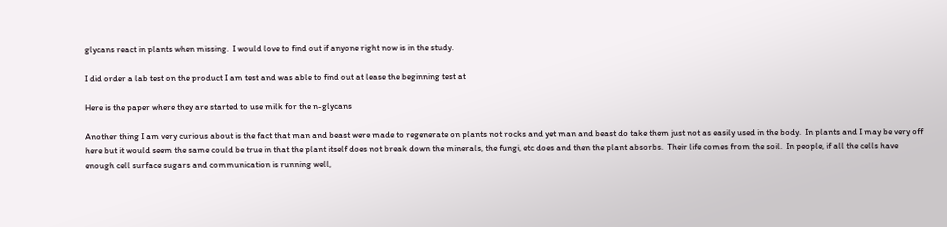glycans react in plants when missing.  I would love to find out if anyone right now is in the study.

I did order a lab test on the product I am test and was able to find out at lease the beginning test at

Here is the paper where they are started to use milk for the n-glycans

Another thing I am very curious about is the fact that man and beast were made to regenerate on plants not rocks and yet man and beast do take them just not as easily used in the body.  In plants and I may be very off here but it would seem the same could be true in that the plant itself does not break down the minerals, the fungi, etc does and then the plant absorbs.  Their life comes from the soil.  In people, if all the cells have enough cell surface sugars and communication is running well,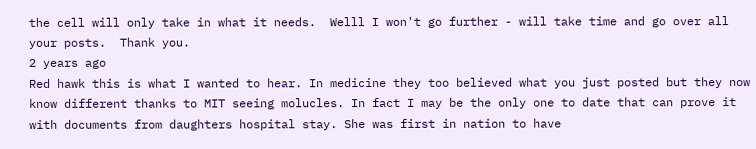the cell will only take in what it needs.  Welll I won't go further - will take time and go over all your posts.  Thank you.
2 years ago
Red hawk this is what I wanted to hear. In medicine they too believed what you just posted but they now know different thanks to MIT seeing molucles. In fact I may be the only one to date that can prove it with documents from daughters hospital stay. She was first in nation to have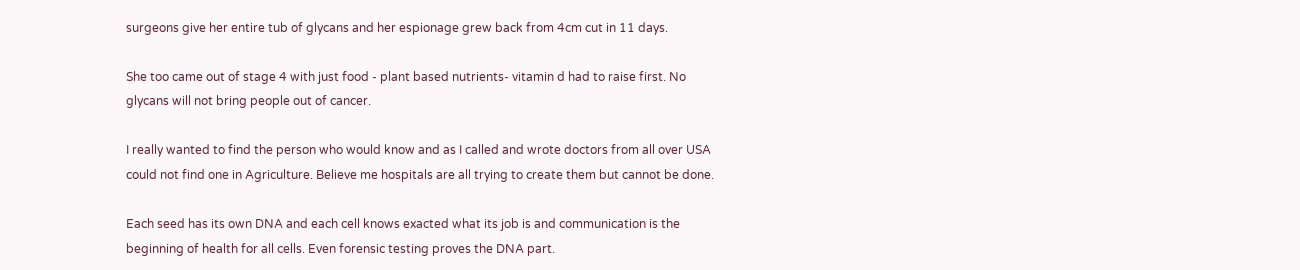surgeons give her entire tub of glycans and her espionage grew back from 4cm cut in 11 days.

She too came out of stage 4 with just food - plant based nutrients- vitamin d had to raise first. No glycans will not bring people out of cancer.

I really wanted to find the person who would know and as I called and wrote doctors from all over USA could not find one in Agriculture. Believe me hospitals are all trying to create them but cannot be done.

Each seed has its own DNA and each cell knows exacted what its job is and communication is the beginning of health for all cells. Even forensic testing proves the DNA part.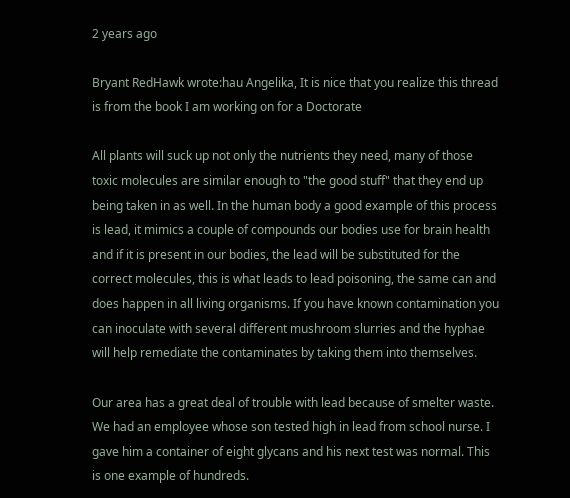2 years ago

Bryant RedHawk wrote:hau Angelika, It is nice that you realize this thread is from the book I am working on for a Doctorate

All plants will suck up not only the nutrients they need, many of those toxic molecules are similar enough to "the good stuff" that they end up being taken in as well. In the human body a good example of this process is lead, it mimics a couple of compounds our bodies use for brain health and if it is present in our bodies, the lead will be substituted for the correct molecules, this is what leads to lead poisoning, the same can and does happen in all living organisms. If you have known contamination you can inoculate with several different mushroom slurries and the hyphae will help remediate the contaminates by taking them into themselves.

Our area has a great deal of trouble with lead because of smelter waste. We had an employee whose son tested high in lead from school nurse. I gave him a container of eight glycans and his next test was normal. This is one example of hundreds.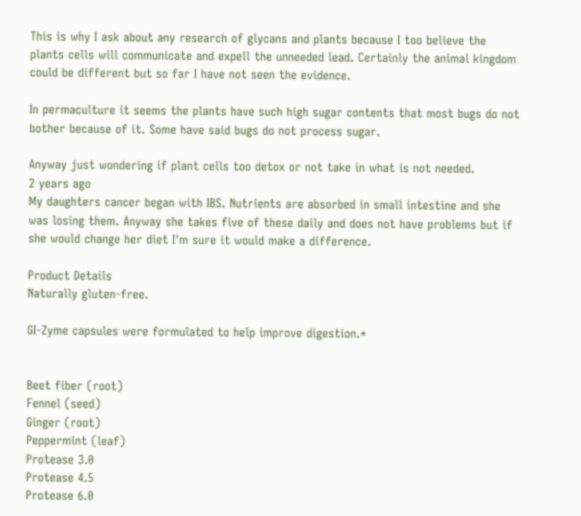This is why I ask about any research of glycans and plants because I too believe the plants cells will communicate and expell the unneeded lead. Certainly the animal kingdom could be different but so far I have not seen the evidence.

In permaculture it seems the plants have such high sugar contents that most bugs do not bother because of it. Some have said bugs do not process sugar.

Anyway just wondering if plant cells too detox or not take in what is not needed.
2 years ago
My daughters cancer began with IBS. Nutrients are absorbed in small intestine and she was losing them. Anyway she takes five of these daily and does not have problems but if she would change her diet I'm sure it would make a difference.

Product Details
Naturally gluten-free.

GI-Zyme capsules were formulated to help improve digestion.*


Beet fiber (root)
Fennel (seed)
Ginger (root)
Peppermint (leaf)
Protease 3.0
Protease 4.5
Protease 6.0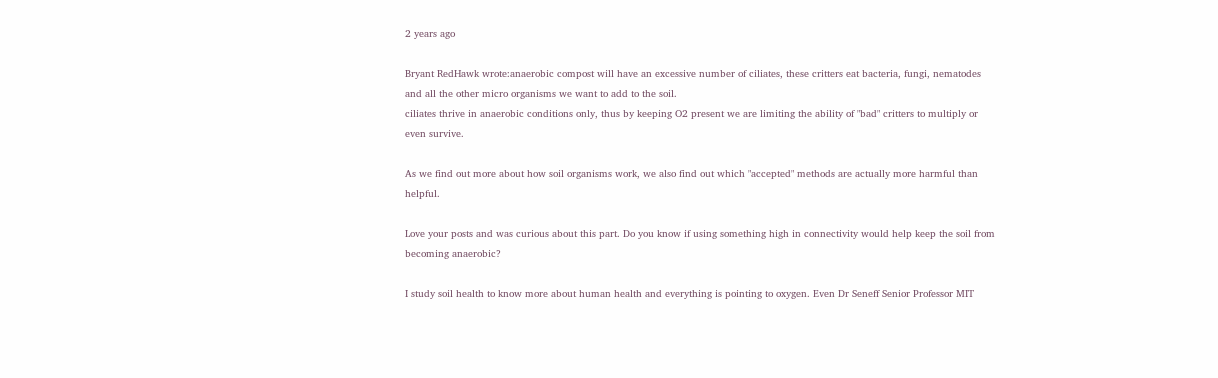2 years ago

Bryant RedHawk wrote:anaerobic compost will have an excessive number of ciliates, these critters eat bacteria, fungi, nematodes and all the other micro organisms we want to add to the soil.
ciliates thrive in anaerobic conditions only, thus by keeping O2 present we are limiting the ability of "bad" critters to multiply or even survive.

As we find out more about how soil organisms work, we also find out which "accepted" methods are actually more harmful than helpful.

Love your posts and was curious about this part. Do you know if using something high in connectivity would help keep the soil from becoming anaerobic?

I study soil health to know more about human health and everything is pointing to oxygen. Even Dr Seneff Senior Professor MIT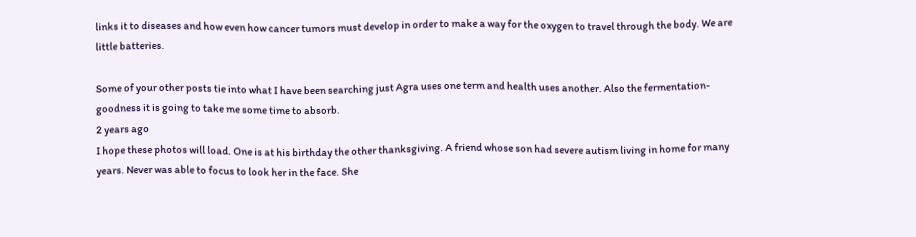links it to diseases and how even how cancer tumors must develop in order to make a way for the oxygen to travel through the body. We are little batteries.

Some of your other posts tie into what I have been searching just Agra uses one term and health uses another. Also the fermentation- goodness it is going to take me some time to absorb.
2 years ago
I hope these photos will load. One is at his birthday the other thanksgiving. A friend whose son had severe autism living in home for many years. Never was able to focus to look her in the face. She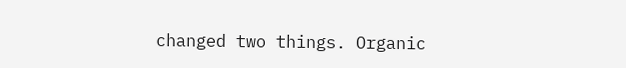changed two things. Organic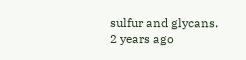sulfur and glycans.
2 years ago